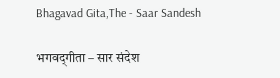Bhagavad Gita,The - Saar Sandesh

भगवद्‌गीता – सार संदेश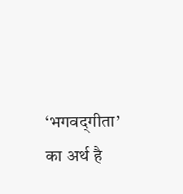‘भगवद्‌गीता’ का अर्थ है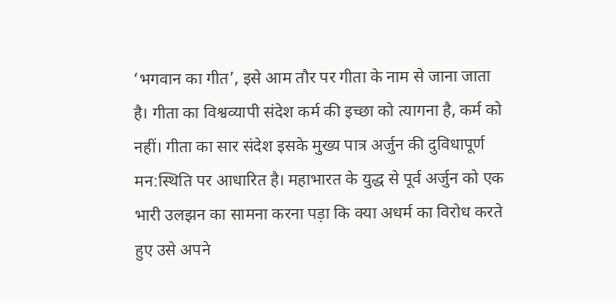‘भगवान का गीत’, इसे आम तौर पर गीता के नाम से जाना जाता है। गीता का विश्वव्यापी संदेश कर्म की इच्छा को त्यागना है, कर्म को नहीं। गीता का सार संदेश इसके मुख्य पात्र अर्जुन की दुविधापूर्ण मन:स्थिति पर आधारित है। महाभारत के युद्ध से पूर्व अर्जुन को एक भारी उलझन का सामना करना पड़ा कि क्या अधर्म का विरोध करते हुए उसे अपने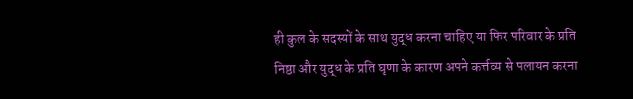ही कुल के सदस्यों के साथ युद्ध करना चाहिए या फिर परिवार के प्रति निष्ठा और युद्ध के प्रति घृणा के कारण अपने कर्त्तव्य से पलायन करना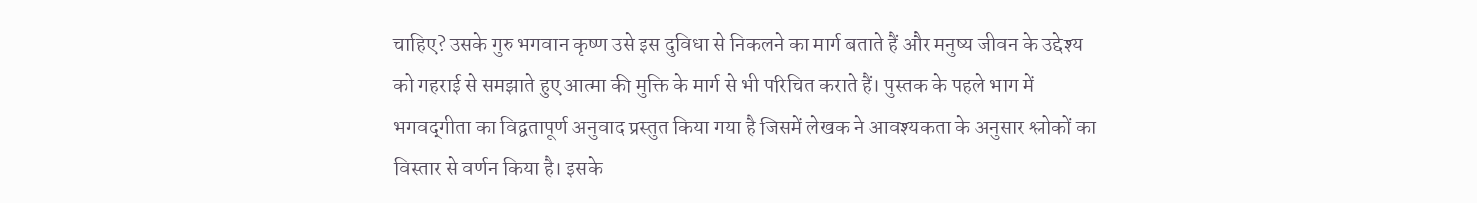चाहिए? उसके गुरु भगवान कृष्ण उसे इस दुविधा से निकलने का मार्ग बताते हैं और मनुष्य जीवन के उद्देश्य को गहराई से समझाते हुए आत्मा की मुक्ति के मार्ग से भी परिचित कराते हैं। पुस्तक के पहले भाग में भगवद्‌गीता का विद्वतापूर्ण अनुवाद प्रस्तुत किया गया है जिसमें लेखक ने आवश्यकता के अनुसार श्लोकों का विस्तार से वर्णन किया है। इसके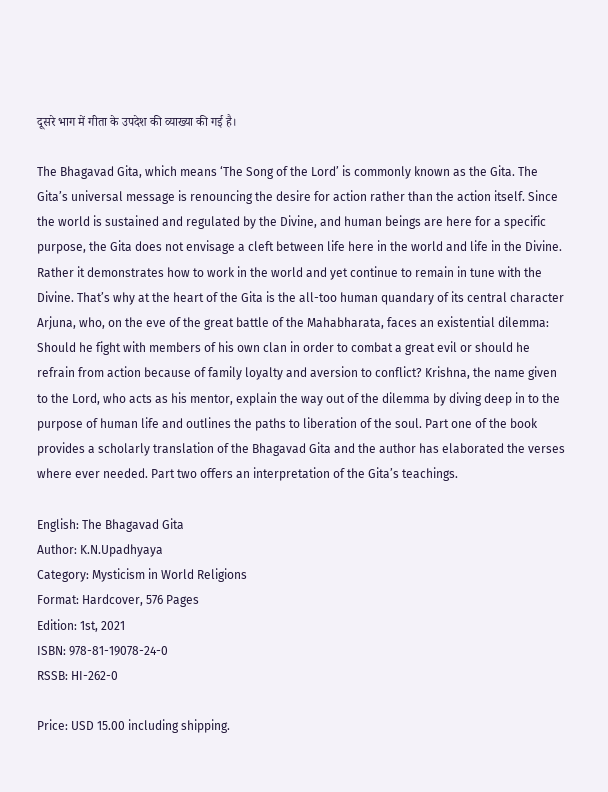दूसरे भाग में गीता के उपदेश की व्याख्या की गई है।

The Bhagavad Gita, which means ‘The Song of the Lord’ is commonly known as the Gita. The Gita’s universal message is renouncing the desire for action rather than the action itself. Since the world is sustained and regulated by the Divine, and human beings are here for a specific purpose, the Gita does not envisage a cleft between life here in the world and life in the Divine. Rather it demonstrates how to work in the world and yet continue to remain in tune with the Divine. That’s why at the heart of the Gita is the all-too human quandary of its central character Arjuna, who, on the eve of the great battle of the Mahabharata, faces an existential dilemma: Should he fight with members of his own clan in order to combat a great evil or should he refrain from action because of family loyalty and aversion to conflict? Krishna, the name given to the Lord, who acts as his mentor, explain the way out of the dilemma by diving deep in to the purpose of human life and outlines the paths to liberation of the soul. Part one of the book provides a scholarly translation of the Bhagavad Gita and the author has elaborated the verses where ever needed. Part two offers an interpretation of the Gita’s teachings.

English: The Bhagavad Gita
Author: K.N.Upadhyaya
Category: Mysticism in World Religions
Format: Hardcover, 576 Pages
Edition: 1st, 2021
ISBN: 978-81-19078-24-0
RSSB: HI-262-0

Price: USD 15.00 including shipping.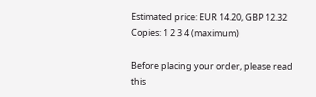Estimated price: EUR 14.20, GBP 12.32
Copies: 1 2 3 4 (maximum)

Before placing your order, please read this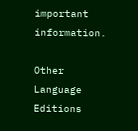important information.

Other Language Editions